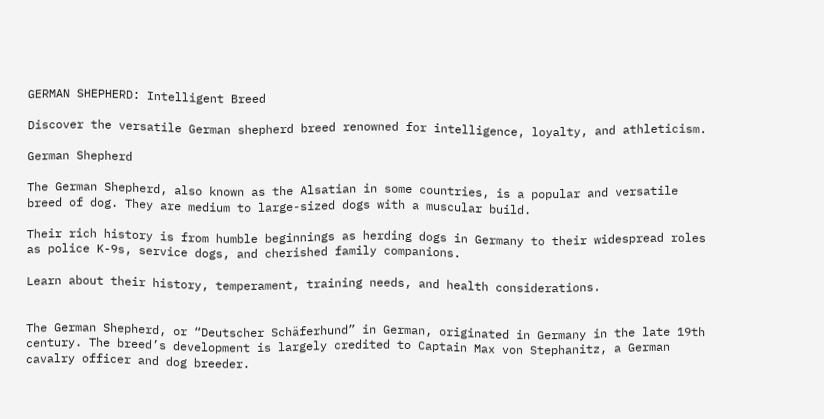GERMAN SHEPHERD: Intelligent Breed

Discover the versatile German shepherd breed renowned for intelligence, loyalty, and athleticism.

German Shepherd

The German Shepherd, also known as the Alsatian in some countries, is a popular and versatile breed of dog. They are medium to large-sized dogs with a muscular build.

Their rich history is from humble beginnings as herding dogs in Germany to their widespread roles as police K-9s, service dogs, and cherished family companions.

Learn about their history, temperament, training needs, and health considerations.


The German Shepherd, or “Deutscher Schäferhund” in German, originated in Germany in the late 19th century. The breed’s development is largely credited to Captain Max von Stephanitz, a German cavalry officer and dog breeder.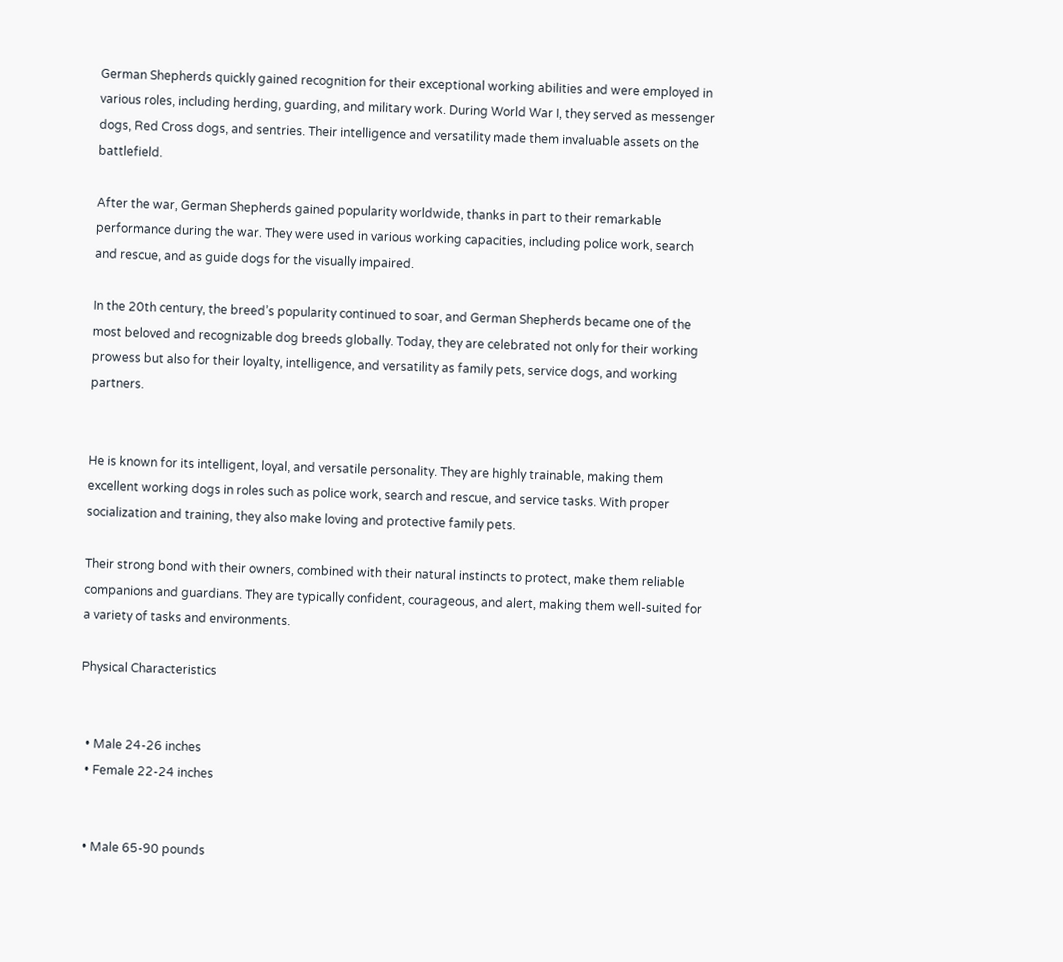German Shepherds quickly gained recognition for their exceptional working abilities and were employed in various roles, including herding, guarding, and military work. During World War I, they served as messenger dogs, Red Cross dogs, and sentries. Their intelligence and versatility made them invaluable assets on the battlefield.

After the war, German Shepherds gained popularity worldwide, thanks in part to their remarkable performance during the war. They were used in various working capacities, including police work, search and rescue, and as guide dogs for the visually impaired.

In the 20th century, the breed’s popularity continued to soar, and German Shepherds became one of the most beloved and recognizable dog breeds globally. Today, they are celebrated not only for their working prowess but also for their loyalty, intelligence, and versatility as family pets, service dogs, and working partners.


He is known for its intelligent, loyal, and versatile personality. They are highly trainable, making them excellent working dogs in roles such as police work, search and rescue, and service tasks. With proper socialization and training, they also make loving and protective family pets.

Their strong bond with their owners, combined with their natural instincts to protect, make them reliable companions and guardians. They are typically confident, courageous, and alert, making them well-suited for a variety of tasks and environments.

Physical Characteristics


  • Male 24-26 inches
  • Female 22-24 inches


  • Male 65-90 pounds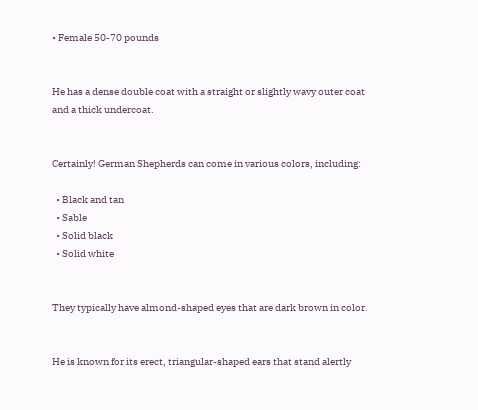• Female 50-70 pounds


He has a dense double coat with a straight or slightly wavy outer coat and a thick undercoat.


Certainly! German Shepherds can come in various colors, including:

  • Black and tan
  • Sable
  • Solid black
  • Solid white


They typically have almond-shaped eyes that are dark brown in color.


He is known for its erect, triangular-shaped ears that stand alertly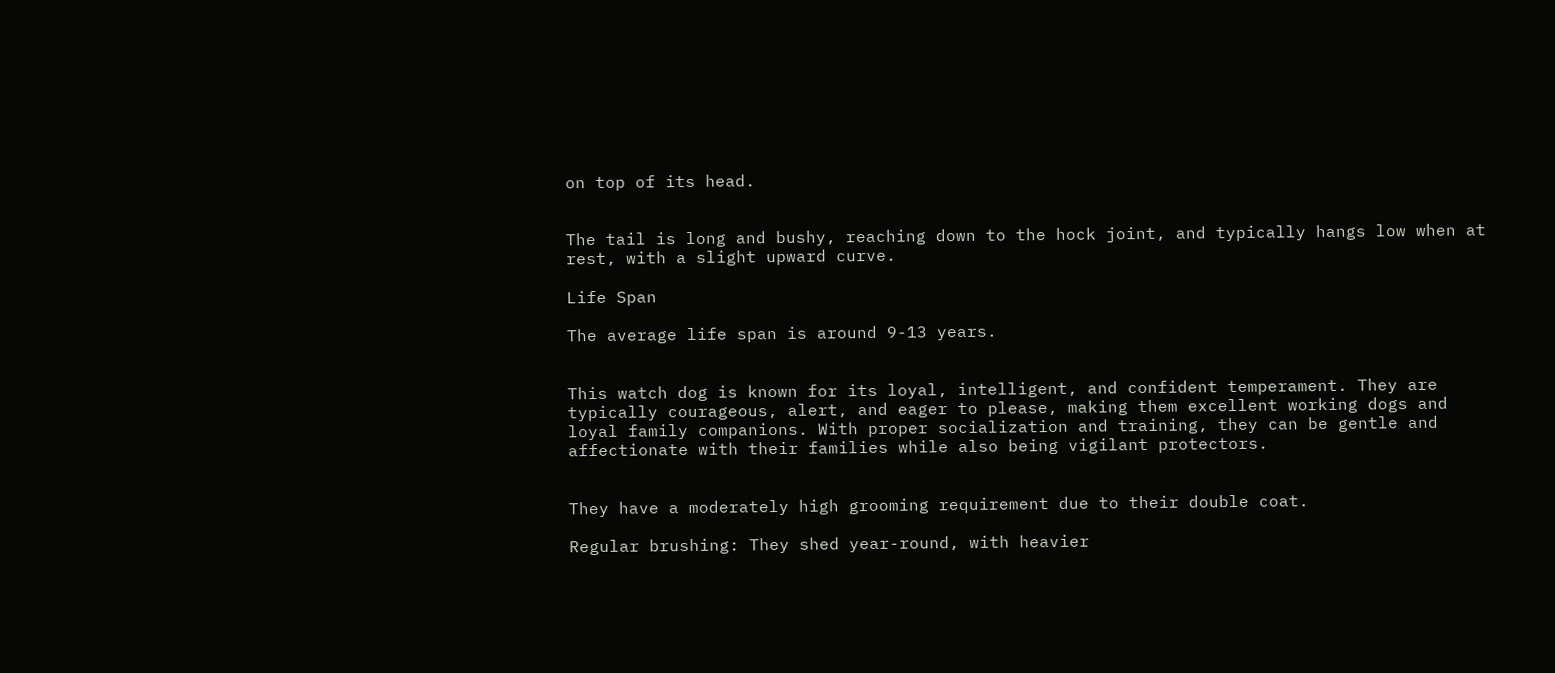on top of its head.


The tail is long and bushy, reaching down to the hock joint, and typically hangs low when at rest, with a slight upward curve.

Life Span

The average life span is around 9-13 years.


This watch dog is known for its loyal, intelligent, and confident temperament. They are typically courageous, alert, and eager to please, making them excellent working dogs and loyal family companions. With proper socialization and training, they can be gentle and affectionate with their families while also being vigilant protectors.


They have a moderately high grooming requirement due to their double coat.

Regular brushing: They shed year-round, with heavier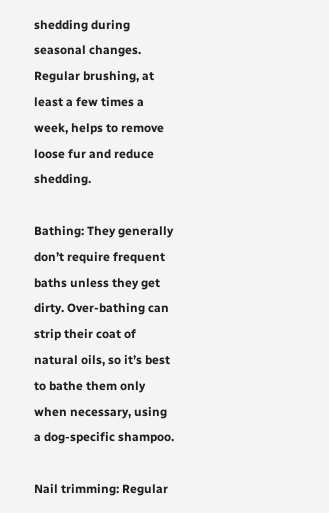shedding during seasonal changes. Regular brushing, at least a few times a week, helps to remove loose fur and reduce shedding.

Bathing: They generally don’t require frequent baths unless they get dirty. Over-bathing can strip their coat of natural oils, so it’s best to bathe them only when necessary, using a dog-specific shampoo.

Nail trimming: Regular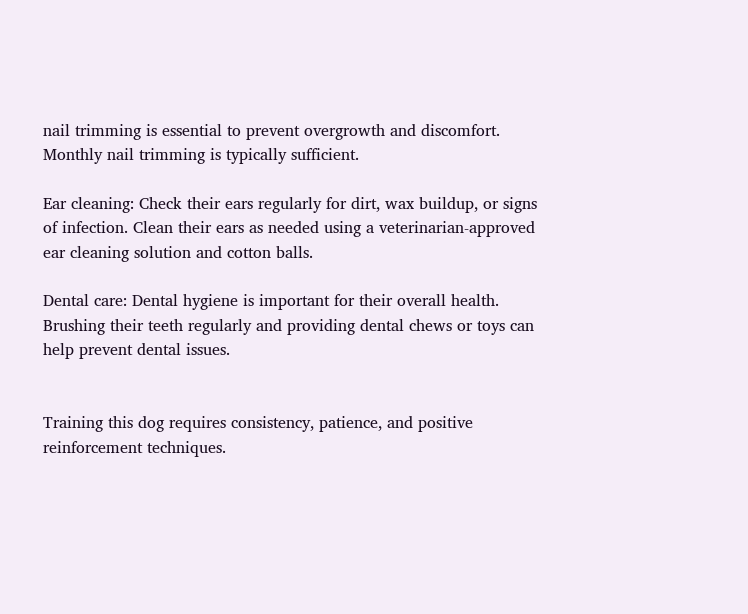nail trimming is essential to prevent overgrowth and discomfort. Monthly nail trimming is typically sufficient.

Ear cleaning: Check their ears regularly for dirt, wax buildup, or signs of infection. Clean their ears as needed using a veterinarian-approved ear cleaning solution and cotton balls.

Dental care: Dental hygiene is important for their overall health. Brushing their teeth regularly and providing dental chews or toys can help prevent dental issues.


Training this dog requires consistency, patience, and positive reinforcement techniques.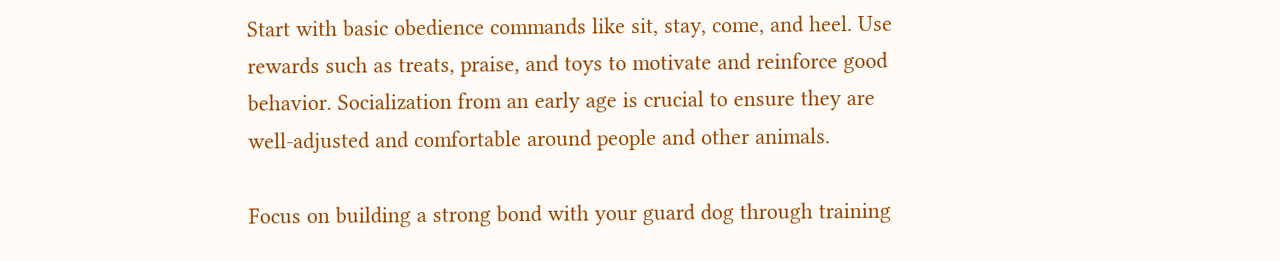Start with basic obedience commands like sit, stay, come, and heel. Use rewards such as treats, praise, and toys to motivate and reinforce good behavior. Socialization from an early age is crucial to ensure they are well-adjusted and comfortable around people and other animals.

Focus on building a strong bond with your guard dog through training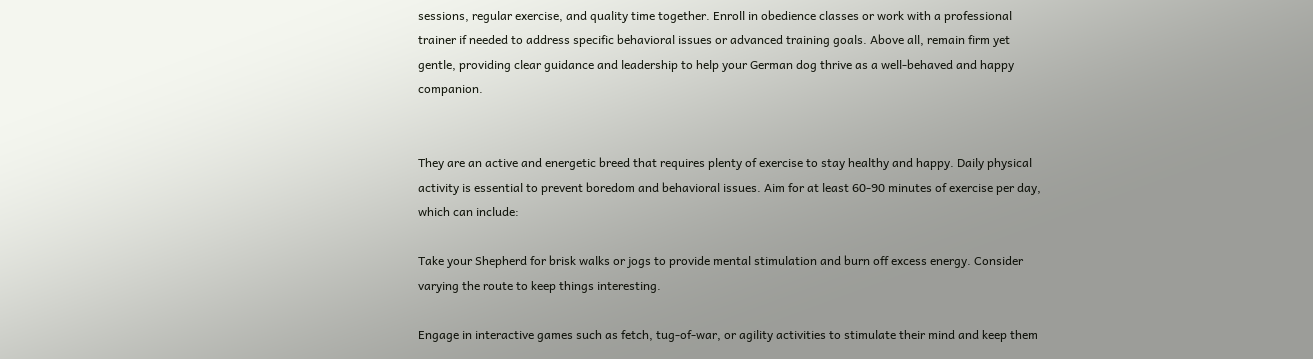sessions, regular exercise, and quality time together. Enroll in obedience classes or work with a professional trainer if needed to address specific behavioral issues or advanced training goals. Above all, remain firm yet gentle, providing clear guidance and leadership to help your German dog thrive as a well-behaved and happy companion.


They are an active and energetic breed that requires plenty of exercise to stay healthy and happy. Daily physical activity is essential to prevent boredom and behavioral issues. Aim for at least 60-90 minutes of exercise per day, which can include:

Take your Shepherd for brisk walks or jogs to provide mental stimulation and burn off excess energy. Consider varying the route to keep things interesting.

Engage in interactive games such as fetch, tug-of-war, or agility activities to stimulate their mind and keep them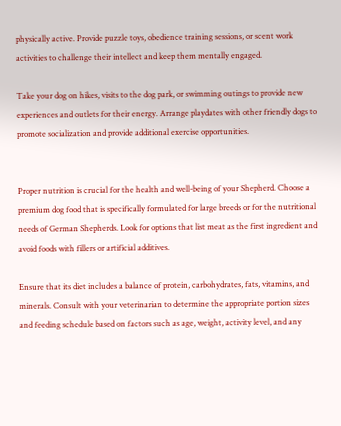physically active. Provide puzzle toys, obedience training sessions, or scent work activities to challenge their intellect and keep them mentally engaged.

Take your dog on hikes, visits to the dog park, or swimming outings to provide new experiences and outlets for their energy. Arrange playdates with other friendly dogs to promote socialization and provide additional exercise opportunities.


Proper nutrition is crucial for the health and well-being of your Shepherd. Choose a premium dog food that is specifically formulated for large breeds or for the nutritional needs of German Shepherds. Look for options that list meat as the first ingredient and avoid foods with fillers or artificial additives.

Ensure that its diet includes a balance of protein, carbohydrates, fats, vitamins, and minerals. Consult with your veterinarian to determine the appropriate portion sizes and feeding schedule based on factors such as age, weight, activity level, and any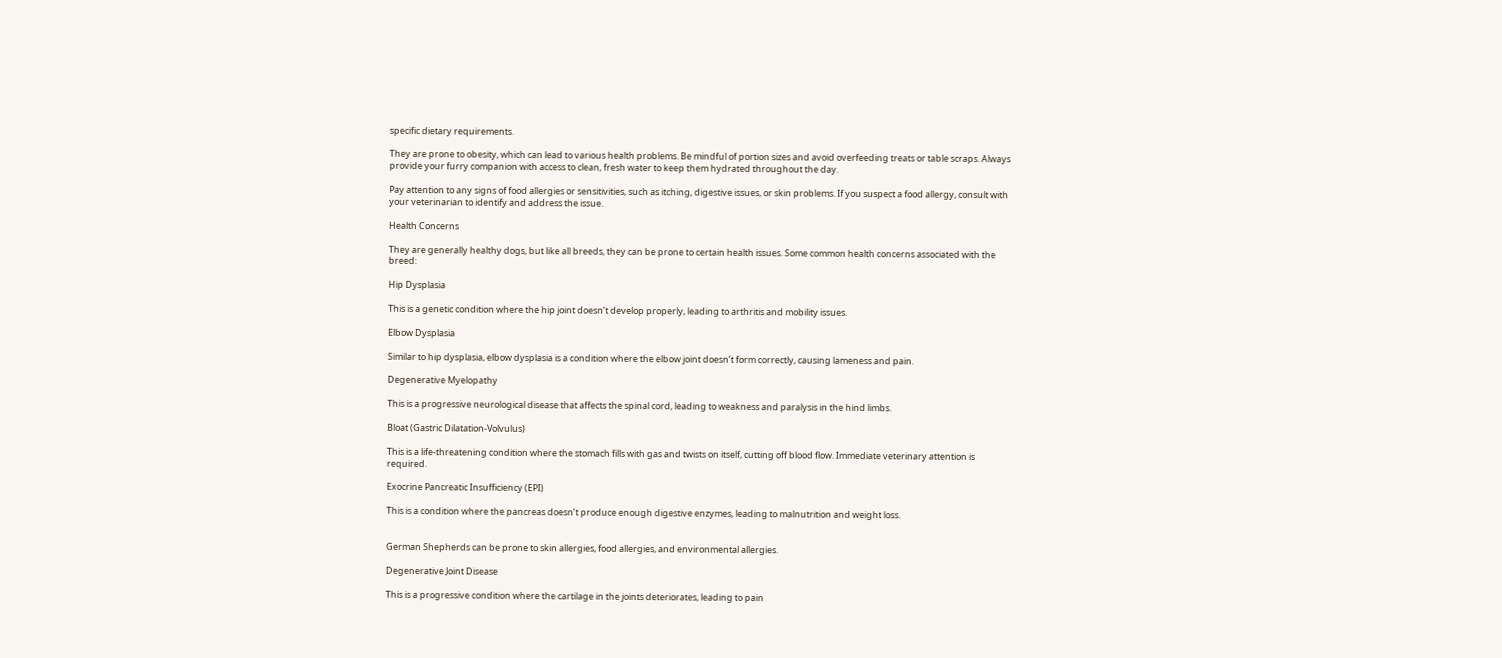specific dietary requirements.

They are prone to obesity, which can lead to various health problems. Be mindful of portion sizes and avoid overfeeding treats or table scraps. Always provide your furry companion with access to clean, fresh water to keep them hydrated throughout the day.

Pay attention to any signs of food allergies or sensitivities, such as itching, digestive issues, or skin problems. If you suspect a food allergy, consult with your veterinarian to identify and address the issue.

Health Concerns

They are generally healthy dogs, but like all breeds, they can be prone to certain health issues. Some common health concerns associated with the breed:

Hip Dysplasia

This is a genetic condition where the hip joint doesn’t develop properly, leading to arthritis and mobility issues.

Elbow Dysplasia

Similar to hip dysplasia, elbow dysplasia is a condition where the elbow joint doesn’t form correctly, causing lameness and pain.

Degenerative Myelopathy

This is a progressive neurological disease that affects the spinal cord, leading to weakness and paralysis in the hind limbs.

Bloat (Gastric Dilatation-Volvulus)

This is a life-threatening condition where the stomach fills with gas and twists on itself, cutting off blood flow. Immediate veterinary attention is required.

Exocrine Pancreatic Insufficiency (EPI)

This is a condition where the pancreas doesn’t produce enough digestive enzymes, leading to malnutrition and weight loss.


German Shepherds can be prone to skin allergies, food allergies, and environmental allergies.

Degenerative Joint Disease

This is a progressive condition where the cartilage in the joints deteriorates, leading to pain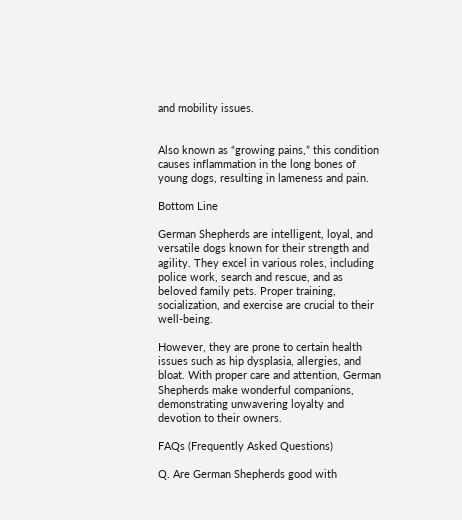and mobility issues.


Also known as “growing pains,” this condition causes inflammation in the long bones of young dogs, resulting in lameness and pain.

Bottom Line

German Shepherds are intelligent, loyal, and versatile dogs known for their strength and agility. They excel in various roles, including police work, search and rescue, and as beloved family pets. Proper training, socialization, and exercise are crucial to their well-being.

However, they are prone to certain health issues such as hip dysplasia, allergies, and bloat. With proper care and attention, German Shepherds make wonderful companions, demonstrating unwavering loyalty and devotion to their owners.

FAQs (Frequently Asked Questions)

Q. Are German Shepherds good with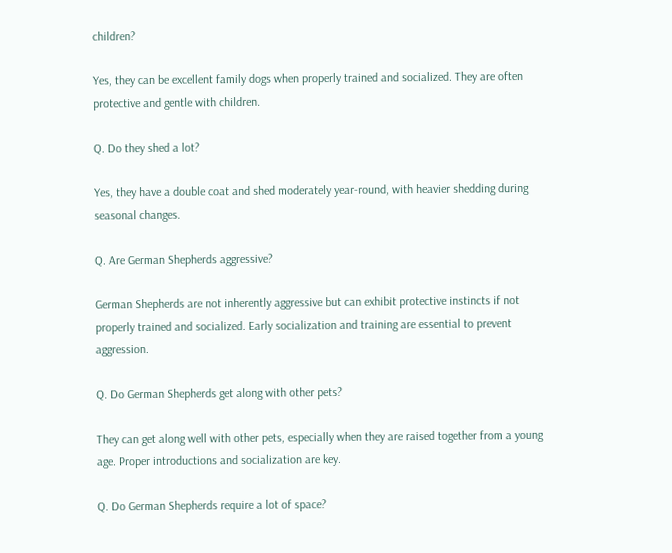children?

Yes, they can be excellent family dogs when properly trained and socialized. They are often protective and gentle with children.

Q. Do they shed a lot?

Yes, they have a double coat and shed moderately year-round, with heavier shedding during seasonal changes.

Q. Are German Shepherds aggressive?

German Shepherds are not inherently aggressive but can exhibit protective instincts if not properly trained and socialized. Early socialization and training are essential to prevent aggression.

Q. Do German Shepherds get along with other pets?

They can get along well with other pets, especially when they are raised together from a young age. Proper introductions and socialization are key.

Q. Do German Shepherds require a lot of space?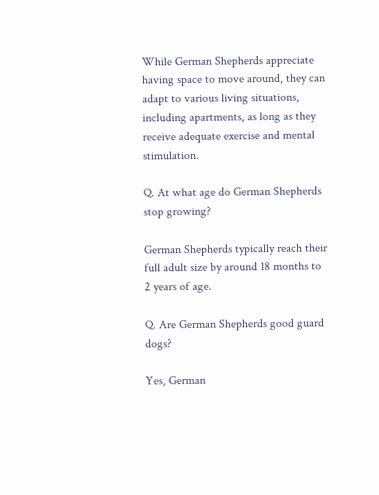While German Shepherds appreciate having space to move around, they can adapt to various living situations, including apartments, as long as they receive adequate exercise and mental stimulation.

Q. At what age do German Shepherds stop growing?

German Shepherds typically reach their full adult size by around 18 months to 2 years of age.

Q. Are German Shepherds good guard dogs?

Yes, German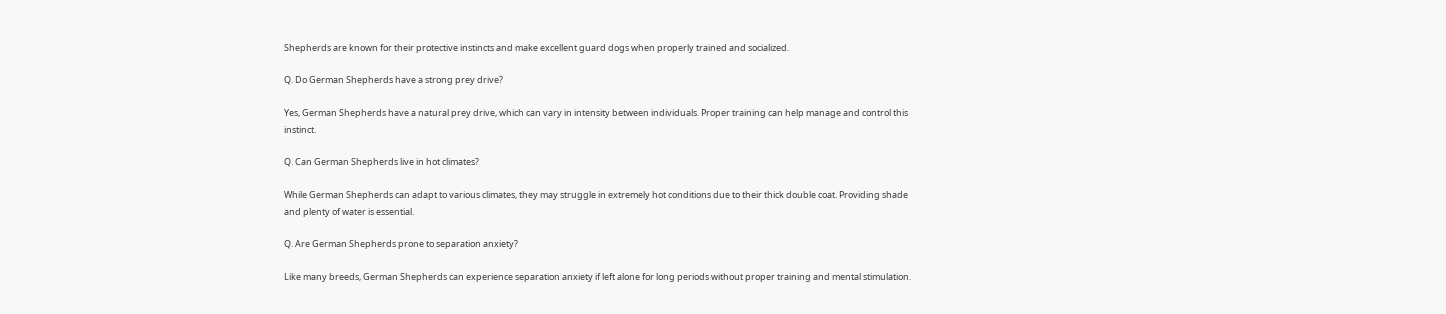Shepherds are known for their protective instincts and make excellent guard dogs when properly trained and socialized.

Q. Do German Shepherds have a strong prey drive?

Yes, German Shepherds have a natural prey drive, which can vary in intensity between individuals. Proper training can help manage and control this instinct.

Q. Can German Shepherds live in hot climates?

While German Shepherds can adapt to various climates, they may struggle in extremely hot conditions due to their thick double coat. Providing shade and plenty of water is essential.

Q. Are German Shepherds prone to separation anxiety?

Like many breeds, German Shepherds can experience separation anxiety if left alone for long periods without proper training and mental stimulation.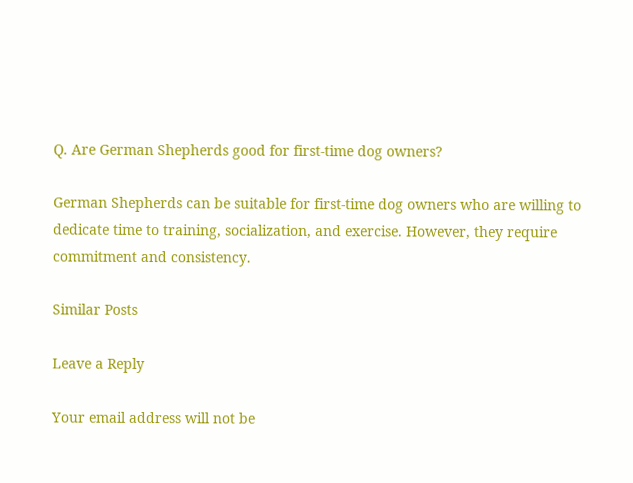Q. Are German Shepherds good for first-time dog owners?

German Shepherds can be suitable for first-time dog owners who are willing to dedicate time to training, socialization, and exercise. However, they require commitment and consistency.

Similar Posts

Leave a Reply

Your email address will not be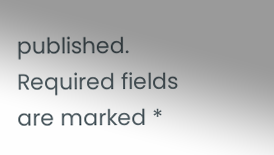published. Required fields are marked *